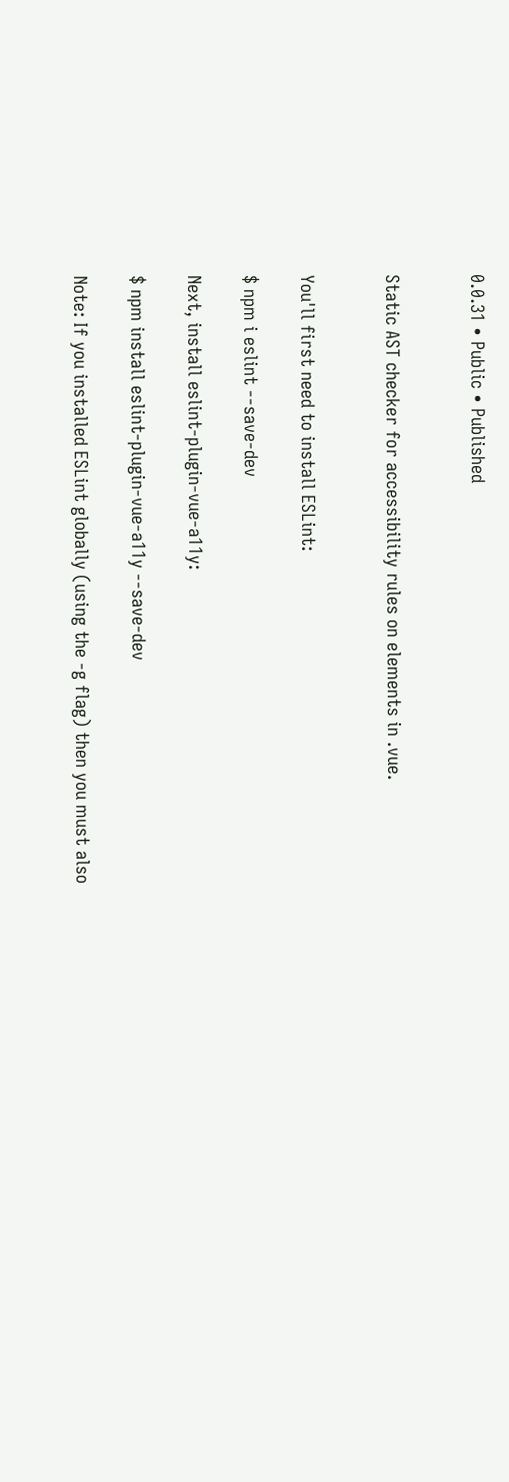0.0.31 • Public • Published


Static AST checker for accessibility rules on elements in .vue.


You'll first need to install ESLint:

$ npm i eslint --save-dev

Next, install eslint-plugin-vue-a11y:

$ npm install eslint-plugin-vue-a11y --save-dev

Note: If you installed ESLint globally (using the -g flag) then you must also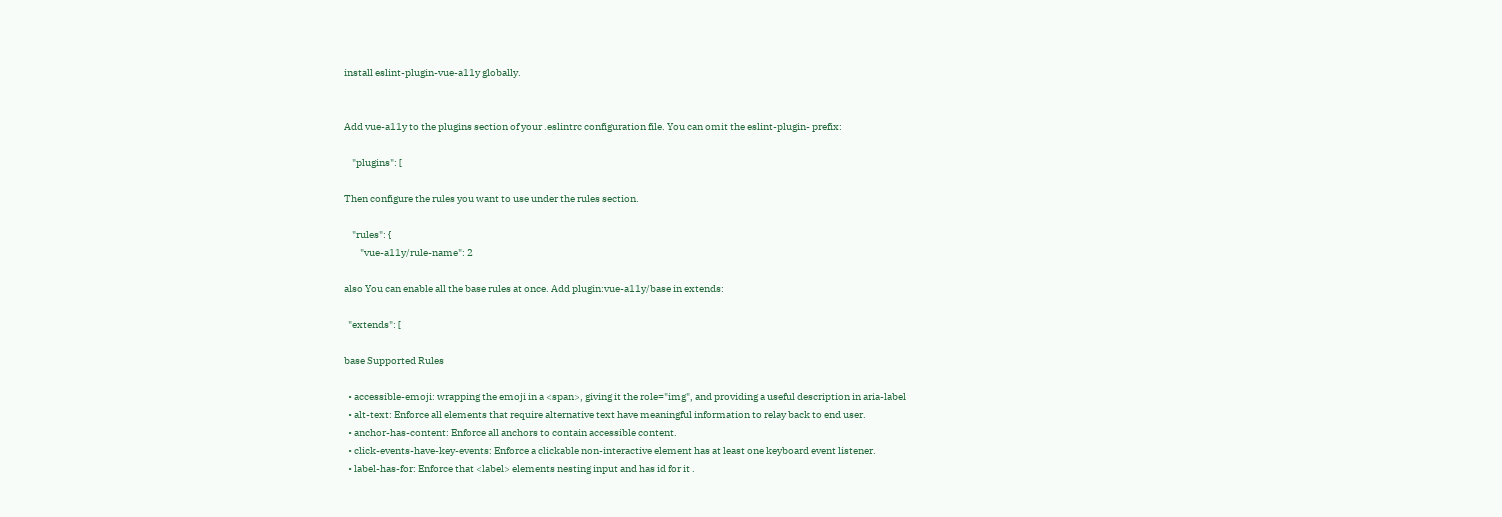install eslint-plugin-vue-a11y globally.


Add vue-a11y to the plugins section of your .eslintrc configuration file. You can omit the eslint-plugin- prefix:

    "plugins": [

Then configure the rules you want to use under the rules section.

    "rules": {
        "vue-a11y/rule-name": 2

also You can enable all the base rules at once. Add plugin:vue-a11y/base in extends:

  "extends": [

base Supported Rules

  • accessible-emoji: wrapping the emoji in a <span>, giving it the role="img", and providing a useful description in aria-label
  • alt-text: Enforce all elements that require alternative text have meaningful information to relay back to end user.
  • anchor-has-content: Enforce all anchors to contain accessible content.
  • click-events-have-key-events: Enforce a clickable non-interactive element has at least one keyboard event listener.
  • label-has-for: Enforce that <label> elements nesting input and has id for it .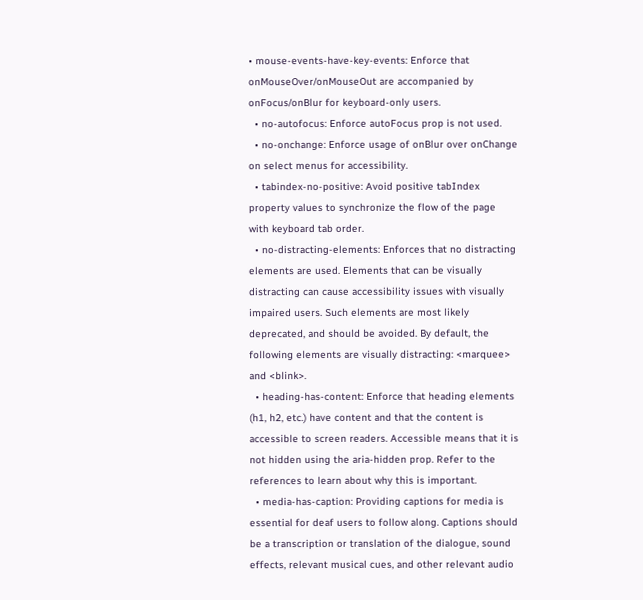• mouse-events-have-key-events: Enforce that onMouseOver/onMouseOut are accompanied by onFocus/onBlur for keyboard-only users.
  • no-autofocus: Enforce autoFocus prop is not used.
  • no-onchange: Enforce usage of onBlur over onChange on select menus for accessibility.
  • tabindex-no-positive: Avoid positive tabIndex property values to synchronize the flow of the page with keyboard tab order.
  • no-distracting-elements: Enforces that no distracting elements are used. Elements that can be visually distracting can cause accessibility issues with visually impaired users. Such elements are most likely deprecated, and should be avoided. By default, the following elements are visually distracting: <marquee> and <blink>.
  • heading-has-content: Enforce that heading elements (h1, h2, etc.) have content and that the content is accessible to screen readers. Accessible means that it is not hidden using the aria-hidden prop. Refer to the references to learn about why this is important.
  • media-has-caption: Providing captions for media is essential for deaf users to follow along. Captions should be a transcription or translation of the dialogue, sound effects, relevant musical cues, and other relevant audio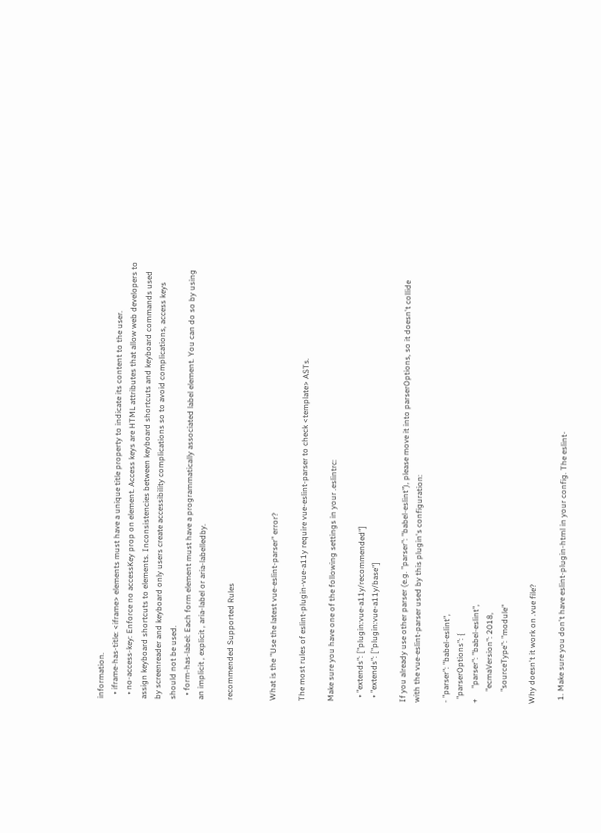information.
  • iframe-has-title: <iframe> elements must have a unique title property to indicate its content to the user.
  • no-access-key: Enforce no accessKey prop on element. Access keys are HTML attributes that allow web developers to assign keyboard shortcuts to elements. Inconsistencies between keyboard shortcuts and keyboard commands used by screenreader and keyboard only users create accessibility complications so to avoid complications, access keys should not be used.
  • form-has-label: Each form element must have a programmatically associated label element. You can do so by using an implicit , explicit , aria-label or aria-labelledby.

recommended Supported Rules


What is the "Use the latest vue-eslint-parser" error?

The most rules of eslint-plugin-vue-a11y require vue-eslint-parser to check <template> ASTs.

Make sure you have one of the following settings in your .eslintrc:

  • "extends": ["plugin:vue-a11y/recommended"]
  • "extends": ["plugin:vue-a11y/base"]

If you already use other parser (e.g. "parser": "babel-eslint"), please move it into parserOptions, so it doesn't collide with the vue-eslint-parser used by this plugin's configuration:

- "parser": "babel-eslint",
  "parserOptions": {
+     "parser": "babel-eslint",
      "ecmaVersion": 2018,
      "sourceType": "module"

Why doesn't it work on .vue file?

  1. Make sure you don't have eslint-plugin-html in your config. The eslint-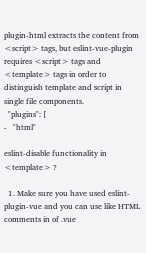plugin-html extracts the content from <script> tags, but eslint-vue-plugin requires <script> tags and <template> tags in order to distinguish template and script in single file components.
  "plugins": [
-   "html"

eslint-disable functionality in <template> ?

  1. Make sure you have used eslint-plugin-vue and you can use like HTML comments in of .vue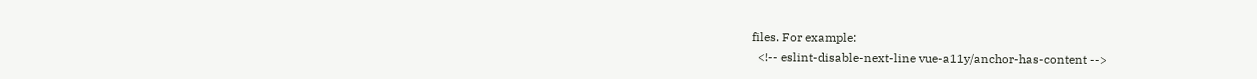files. For example:
  <!-- eslint-disable-next-line vue-a11y/anchor-has-content -->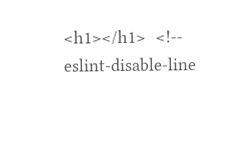<h1></h1>  <!-- eslint-disable-line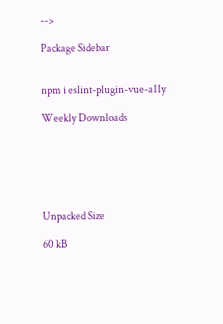-->

Package Sidebar


npm i eslint-plugin-vue-a11y

Weekly Downloads






Unpacked Size

60 kB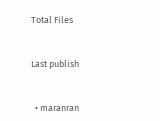Total Files


Last publish


  • maranran